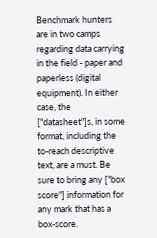Benchmark hunters are in two camps regarding data carrying in the field - paper and paperless (digital equipment). In either case, the ["datasheet"]s, in some format, including the to-reach descriptive text, are a must. Be sure to bring any ["box score"] information for any mark that has a box-score.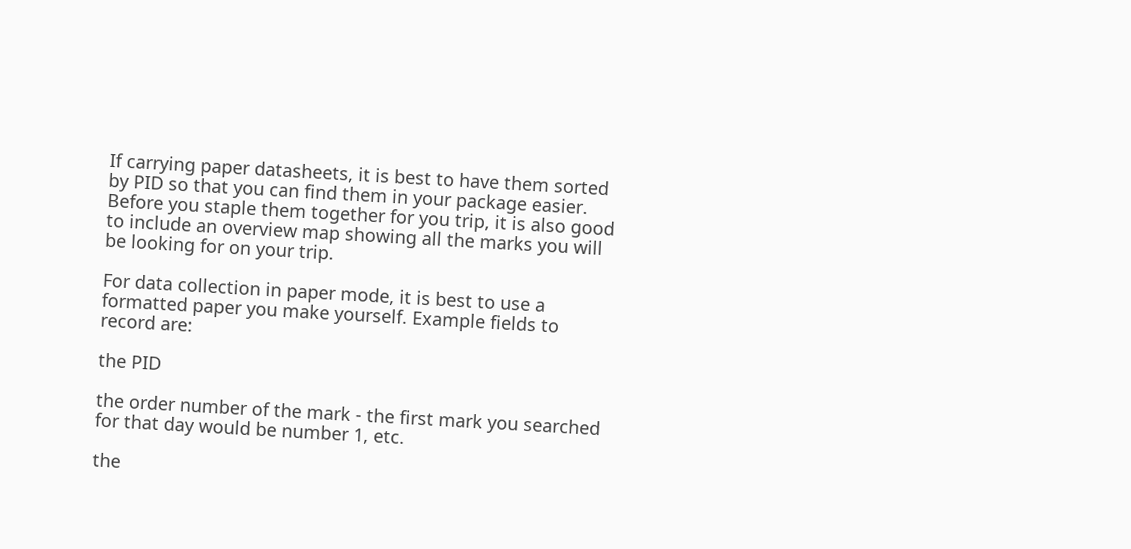If carrying paper datasheets, it is best to have them sorted by PID so that you can find them in your package easier. Before you staple them together for you trip, it is also good to include an overview map showing all the marks you will be looking for on your trip.

For data collection in paper mode, it is best to use a formatted paper you make yourself. Example fields to record are:

the PID

the order number of the mark - the first mark you searched for that day would be number 1, etc.

the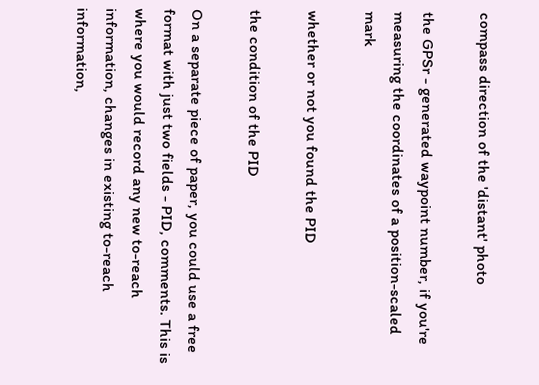compass direction of the 'distant' photo

the GPSr - generated waypoint number, if you're measuring the coordinates of a position-scaled mark

whether or not you found the PID

the condition of the PID

On a separate piece of paper, you could use a free format with just two fields - PID, comments. This is where you would record any new to-reach information, changes in existing to-reach information,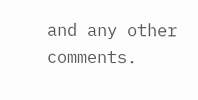and any other comments.